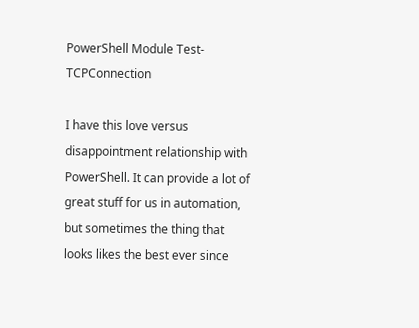PowerShell Module Test-TCPConnection

I have this love versus disappointment relationship with PowerShell. It can provide a lot of great stuff for us in automation, but sometimes the thing that looks likes the best ever since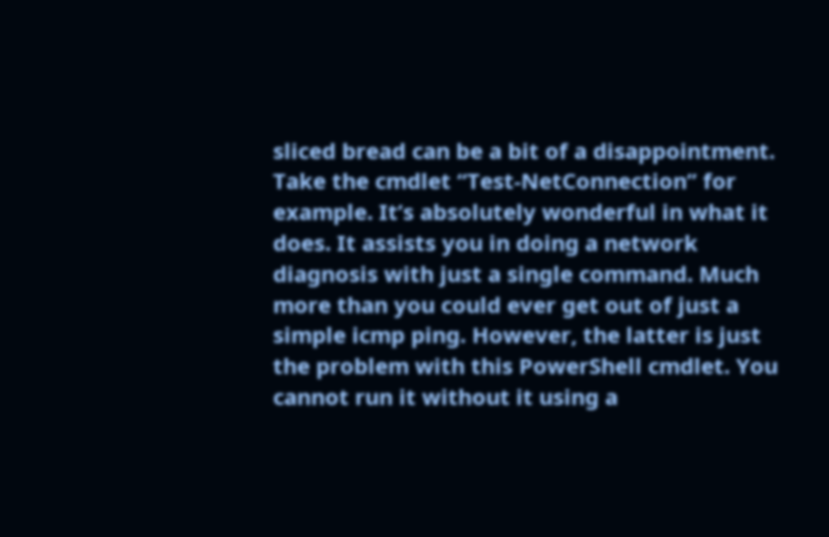sliced bread can be a bit of a disappointment. Take the cmdlet “Test-NetConnection” for example. It’s absolutely wonderful in what it does. It assists you in doing a network diagnosis with just a single command. Much more than you could ever get out of just a simple icmp ping. However, the latter is just the problem with this PowerShell cmdlet. You cannot run it without it using a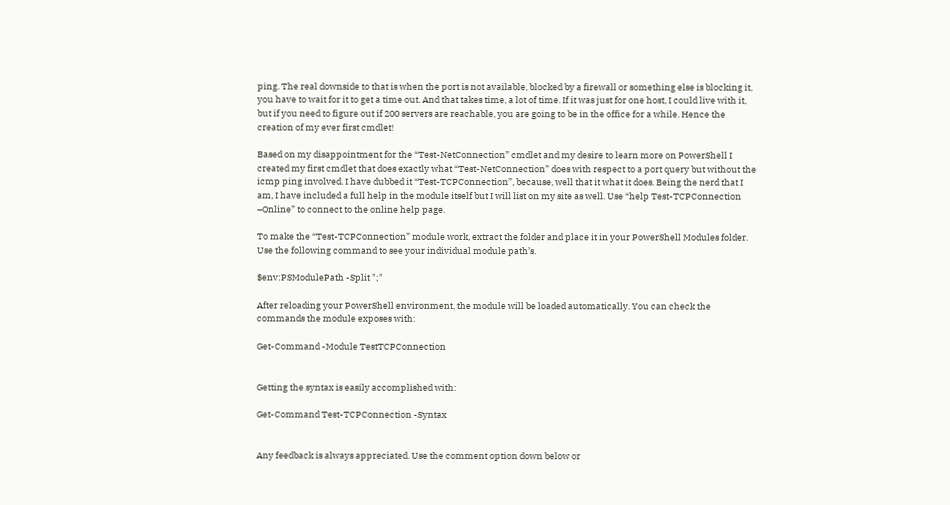ping. The real downside to that is when the port is not available, blocked by a firewall or something else is blocking it, you have to wait for it to get a time out. And that takes time, a lot of time. If it was just for one host, I could live with it, but if you need to figure out if 200 servers are reachable, you are going to be in the office for a while. Hence the creation of my ever first cmdlet!

Based on my disappointment for the “Test-NetConnection” cmdlet and my desire to learn more on PowerShell I created my first cmdlet that does exactly what “Test-NetConnection” does with respect to a port query but without the icmp ping involved. I have dubbed it “Test-TCPConnection”, because, well that it what it does. Being the nerd that I am, I have included a full help in the module itself but I will list on my site as well. Use “help Test-TCPConnection –Online” to connect to the online help page.

To make the “Test-TCPConnection” module work, extract the folder and place it in your PowerShell Modules folder. Use the following command to see your individual module path’s.

$env:PSModulePath -Split ";"

After reloading your PowerShell environment, the module will be loaded automatically. You can check the commands the module exposes with:

Get-Command -Module TestTCPConnection


Getting the syntax is easily accomplished with:

Get-Command Test-TCPConnection -Syntax


Any feedback is always appreciated. Use the comment option down below or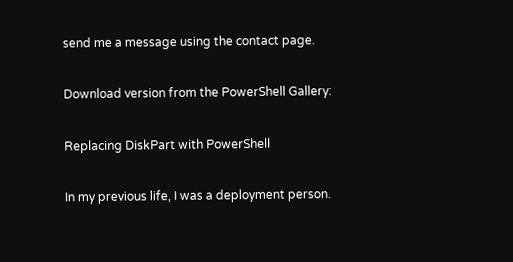send me a message using the contact page.

Download version from the PowerShell Gallery:

Replacing DiskPart with PowerShell

In my previous life, I was a deployment person.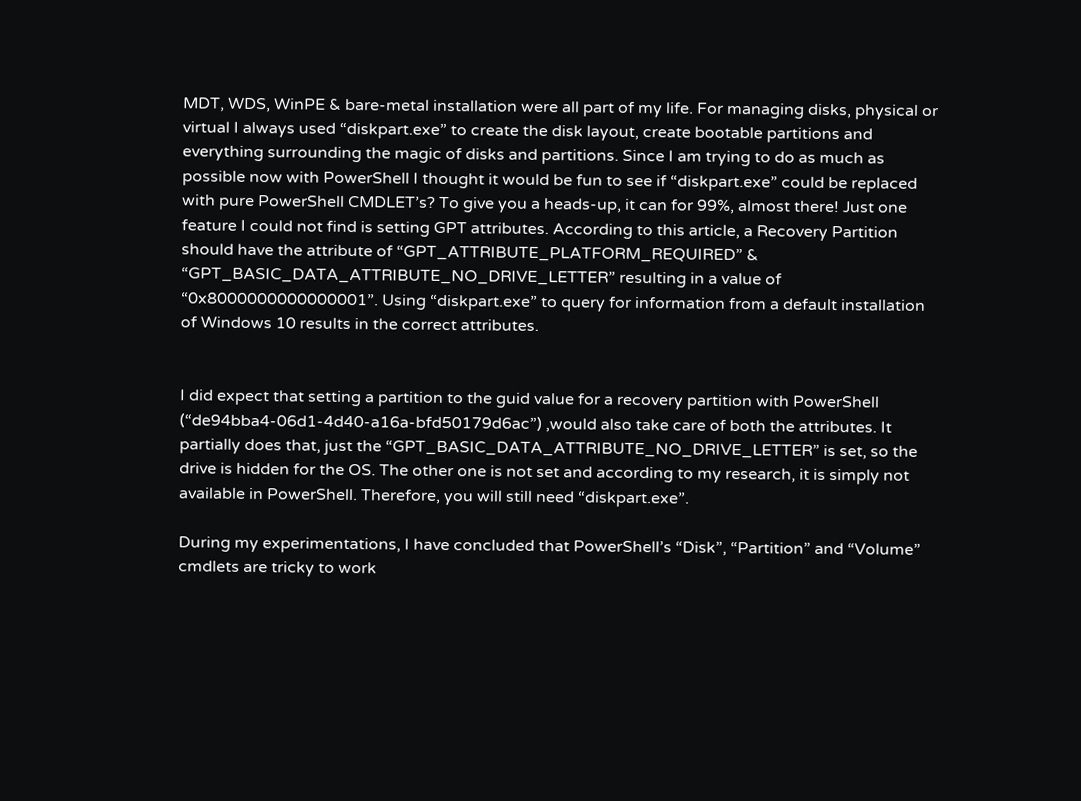MDT, WDS, WinPE & bare-metal installation were all part of my life. For managing disks, physical or virtual I always used “diskpart.exe” to create the disk layout, create bootable partitions and everything surrounding the magic of disks and partitions. Since I am trying to do as much as possible now with PowerShell I thought it would be fun to see if “diskpart.exe” could be replaced with pure PowerShell CMDLET’s? To give you a heads-up, it can for 99%, almost there! Just one feature I could not find is setting GPT attributes. According to this article, a Recovery Partition should have the attribute of “GPT_ATTRIBUTE_PLATFORM_REQUIRED” & “GPT_BASIC_DATA_ATTRIBUTE_NO_DRIVE_LETTER” resulting in a value of “0x8000000000000001”. Using “diskpart.exe” to query for information from a default installation of Windows 10 results in the correct attributes.


I did expect that setting a partition to the guid value for a recovery partition with PowerShell (“de94bba4-06d1-4d40-a16a-bfd50179d6ac”) ,would also take care of both the attributes. It partially does that, just the “GPT_BASIC_DATA_ATTRIBUTE_NO_DRIVE_LETTER” is set, so the drive is hidden for the OS. The other one is not set and according to my research, it is simply not available in PowerShell. Therefore, you will still need “diskpart.exe”.

During my experimentations, I have concluded that PowerShell’s “Disk”, “Partition” and “Volume” cmdlets are tricky to work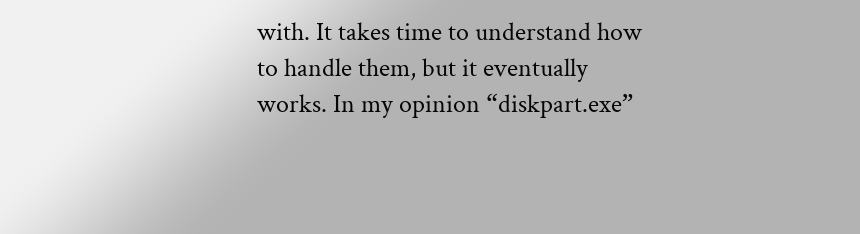with. It takes time to understand how to handle them, but it eventually works. In my opinion “diskpart.exe”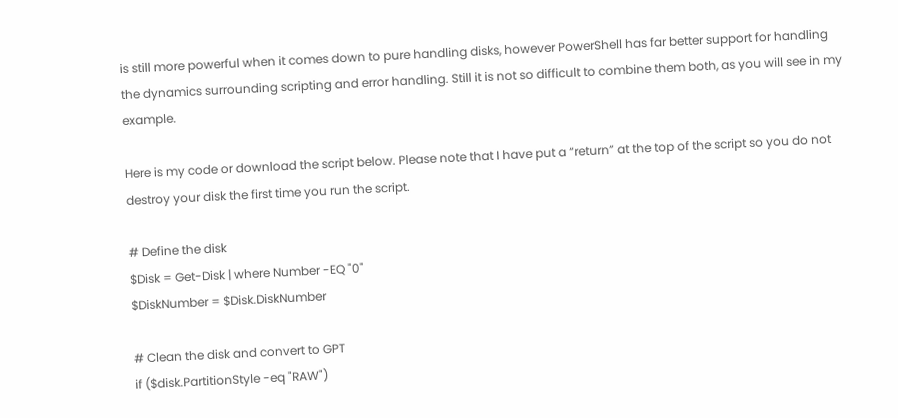is still more powerful when it comes down to pure handling disks, however PowerShell has far better support for handling the dynamics surrounding scripting and error handling. Still it is not so difficult to combine them both, as you will see in my example.

Here is my code or download the script below. Please note that I have put a “return” at the top of the script so you do not destroy your disk the first time you run the script.

# Define the disk
$Disk = Get-Disk | where Number -EQ "0"
$DiskNumber = $Disk.DiskNumber

# Clean the disk and convert to GPT
if ($disk.PartitionStyle -eq "RAW")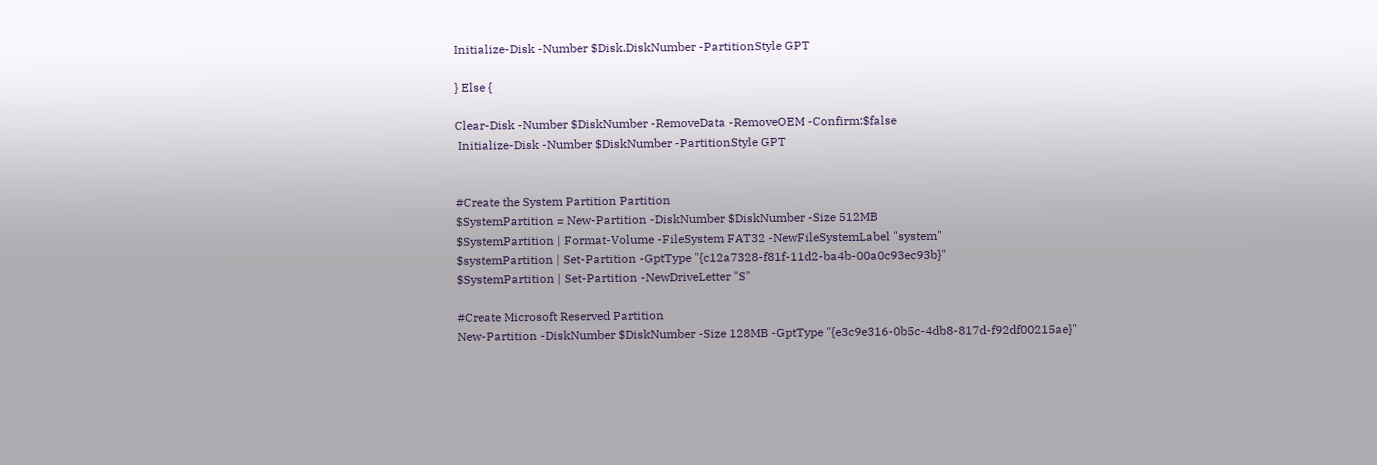Initialize-Disk -Number $Disk.DiskNumber -PartitionStyle GPT

} Else {

Clear-Disk -Number $DiskNumber -RemoveData -RemoveOEM -Confirm:$false
 Initialize-Disk -Number $DiskNumber -PartitionStyle GPT


#Create the System Partition Partition
$SystemPartition = New-Partition -DiskNumber $DiskNumber -Size 512MB
$SystemPartition | Format-Volume -FileSystem FAT32 -NewFileSystemLabel "system"
$systemPartition | Set-Partition -GptType "{c12a7328-f81f-11d2-ba4b-00a0c93ec93b}"
$SystemPartition | Set-Partition -NewDriveLetter "S"

#Create Microsoft Reserved Partition
New-Partition -DiskNumber $DiskNumber -Size 128MB -GptType "{e3c9e316-0b5c-4db8-817d-f92df00215ae}"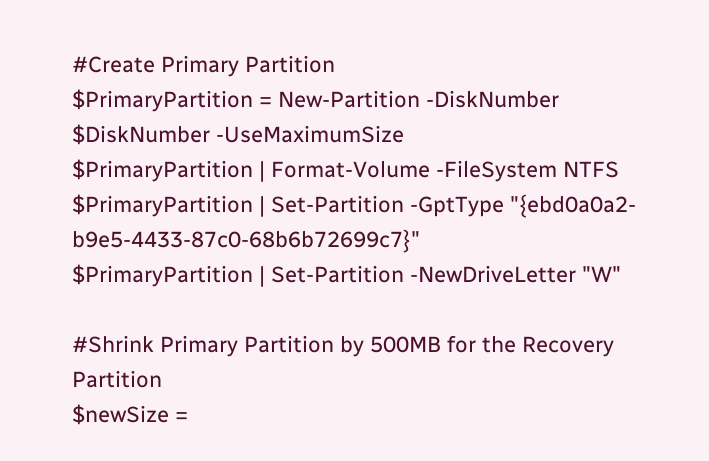#Create Primary Partition
$PrimaryPartition = New-Partition -DiskNumber $DiskNumber -UseMaximumSize
$PrimaryPartition | Format-Volume -FileSystem NTFS
$PrimaryPartition | Set-Partition -GptType "{ebd0a0a2-b9e5-4433-87c0-68b6b72699c7}"
$PrimaryPartition | Set-Partition -NewDriveLetter "W"

#Shrink Primary Partition by 500MB for the Recovery Partition
$newSize =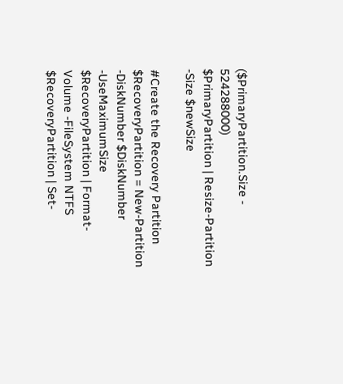($PrimaryPartition.Size - 524288000)
$PrimaryPartition | Resize-Partition -Size $newSize

#Create the Recovery Partition
$RecoveryPartition = New-Partition -DiskNumber $DiskNumber -UseMaximumSize
$RecoveryPartition | Format-Volume -FileSystem NTFS
$RecoveryPartition | Set-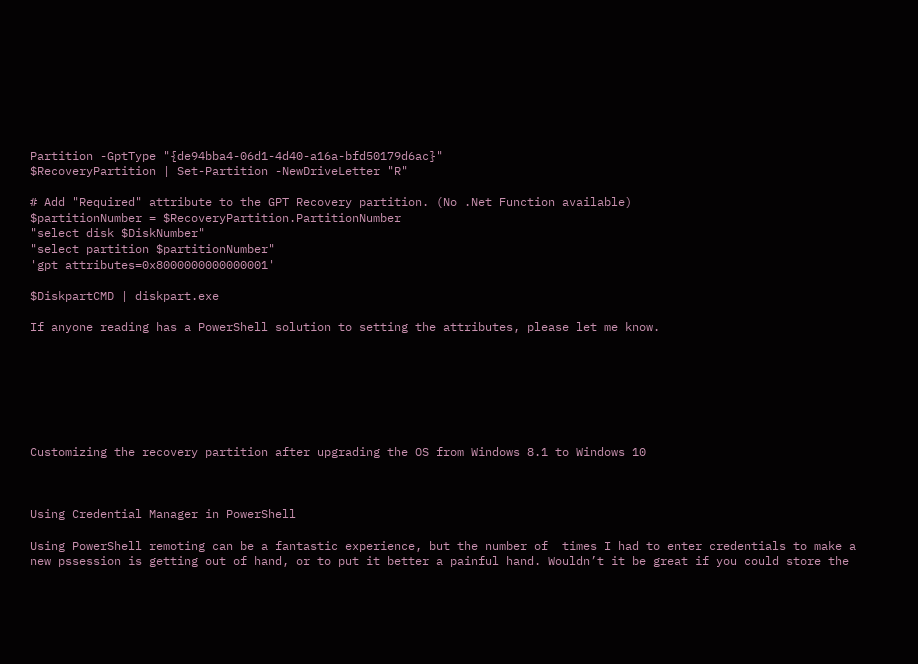Partition -GptType "{de94bba4-06d1-4d40-a16a-bfd50179d6ac}"
$RecoveryPartition | Set-Partition -NewDriveLetter "R"

# Add "Required" attribute to the GPT Recovery partition. (No .Net Function available)
$partitionNumber = $RecoveryPartition.PartitionNumber
"select disk $DiskNumber"
"select partition $partitionNumber"
'gpt attributes=0x8000000000000001'

$DiskpartCMD | diskpart.exe

If anyone reading has a PowerShell solution to setting the attributes, please let me know.







Customizing the recovery partition after upgrading the OS from Windows 8.1 to Windows 10



Using Credential Manager in PowerShell

Using PowerShell remoting can be a fantastic experience, but the number of  times I had to enter credentials to make a new pssession is getting out of hand, or to put it better a painful hand. Wouldn’t it be great if you could store the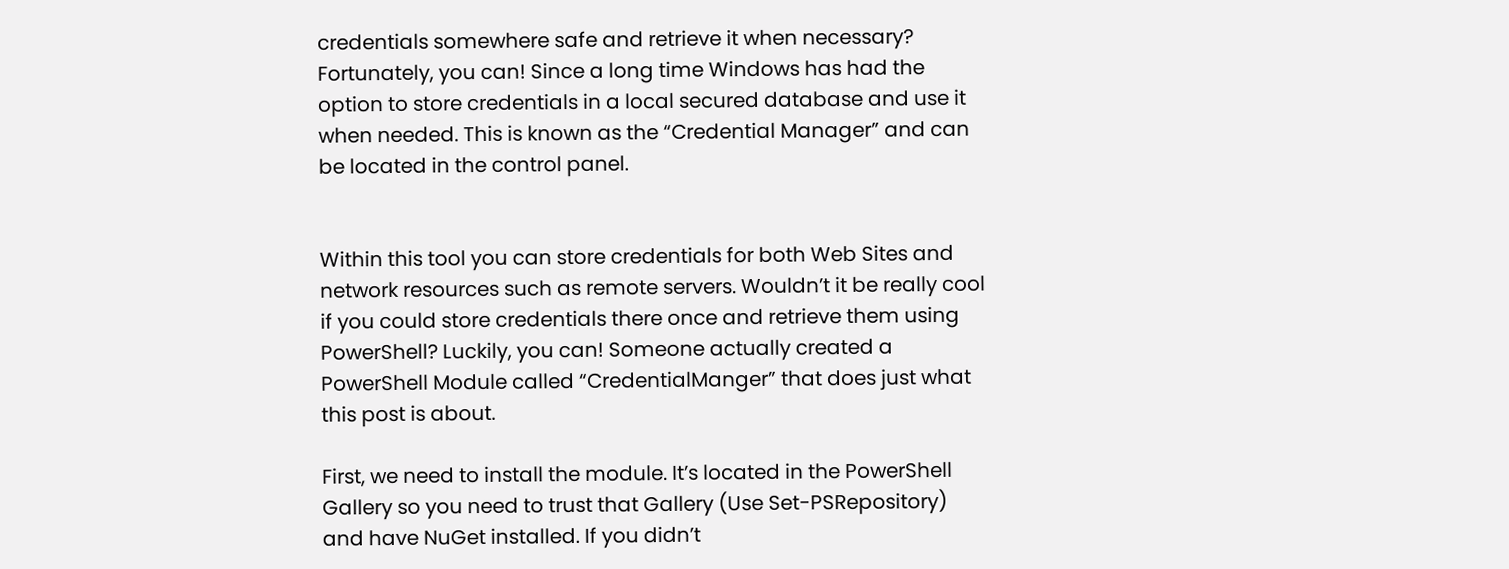credentials somewhere safe and retrieve it when necessary? Fortunately, you can! Since a long time Windows has had the option to store credentials in a local secured database and use it when needed. This is known as the “Credential Manager” and can be located in the control panel.


Within this tool you can store credentials for both Web Sites and network resources such as remote servers. Wouldn’t it be really cool if you could store credentials there once and retrieve them using PowerShell? Luckily, you can! Someone actually created a PowerShell Module called “CredentialManger” that does just what this post is about.

First, we need to install the module. It’s located in the PowerShell Gallery so you need to trust that Gallery (Use Set-PSRepository) and have NuGet installed. If you didn’t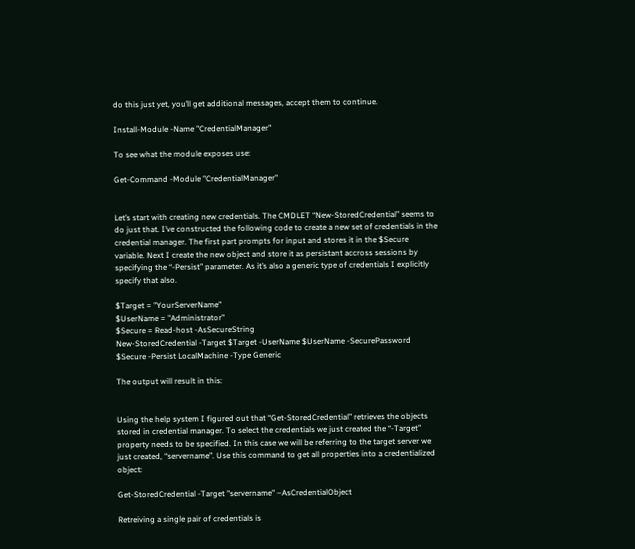do this just yet, you’ll get additional messages, accept them to continue.

Install-Module -Name "CredentialManager"

To see what the module exposes use:

Get-Command -Module "CredentialManager"


Let’s start with creating new credentials. The CMDLET “New-StoredCredential” seems to do just that. I’ve constructed the following code to create a new set of credentials in the credential manager. The first part prompts for input and stores it in the $Secure variable. Next I create the new object and store it as persistant accross sessions by specifying the “-Persist” parameter. As it’s also a generic type of credentials I explicitly specify that also.

$Target = "YourServerName"
$UserName = "Administrator"
$Secure = Read-host -AsSecureString
New-StoredCredential -Target $Target -UserName $UserName -SecurePassword $Secure -Persist LocalMachine -Type Generic

The output will result in this:


Using the help system I figured out that “Get-StoredCredential” retrieves the objects stored in credential manager. To select the credentials we just created the “-Target” property needs to be specified. In this case we will be referring to the target server we just created, “servername”. Use this command to get all properties into a credentialized object:

Get-StoredCredential -Target "servername" –AsCredentialObject

Retreiving a single pair of credentials is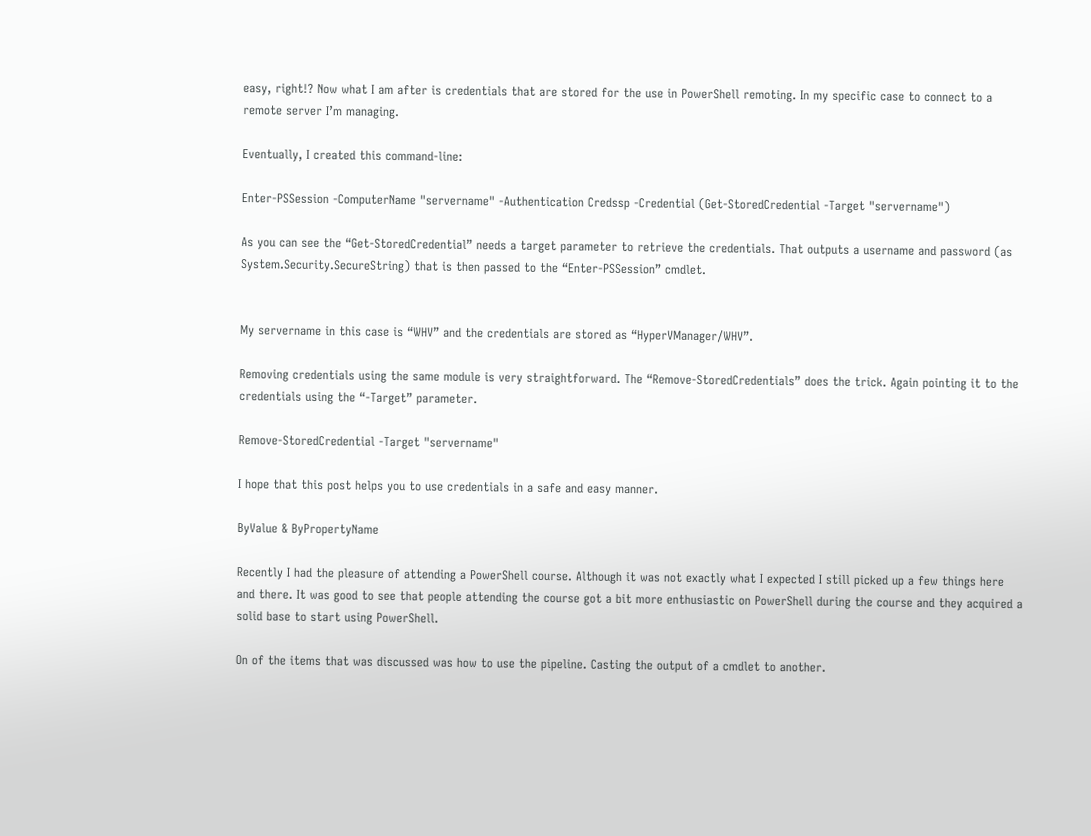easy, right!? Now what I am after is credentials that are stored for the use in PowerShell remoting. In my specific case to connect to a remote server I’m managing.

Eventually, I created this command-line:

Enter-PSSession -ComputerName "servername" -Authentication Credssp -Credential (Get-StoredCredential -Target "servername")

As you can see the “Get-StoredCredential” needs a target parameter to retrieve the credentials. That outputs a username and password (as System.Security.SecureString) that is then passed to the “Enter-PSSession” cmdlet.


My servername in this case is “WHV” and the credentials are stored as “HyperVManager/WHV”.

Removing credentials using the same module is very straightforward. The “Remove-StoredCredentials” does the trick. Again pointing it to the credentials using the “-Target” parameter.

Remove-StoredCredential -Target "servername"

I hope that this post helps you to use credentials in a safe and easy manner.

ByValue & ByPropertyName

Recently I had the pleasure of attending a PowerShell course. Although it was not exactly what I expected I still picked up a few things here and there. It was good to see that people attending the course got a bit more enthusiastic on PowerShell during the course and they acquired a solid base to start using PowerShell.

On of the items that was discussed was how to use the pipeline. Casting the output of a cmdlet to another.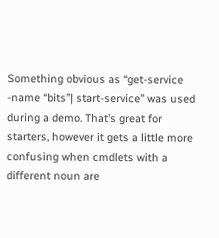Something obvious as “get-service -name “bits”| start-service” was used during a demo. That’s great for starters, however it gets a little more confusing when cmdlets with a different noun are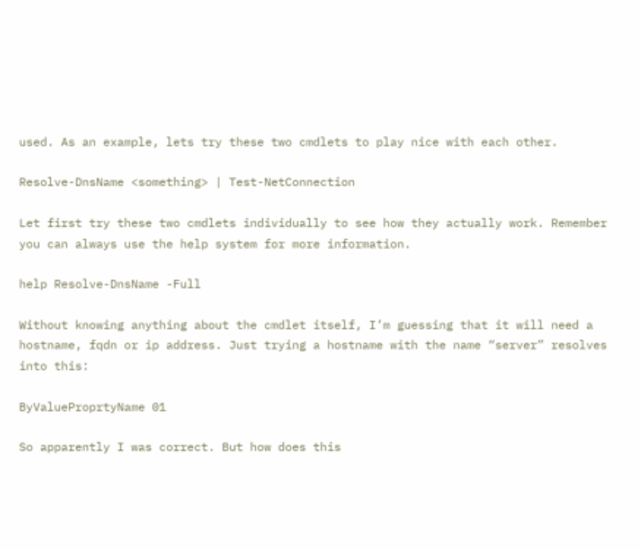used. As an example, lets try these two cmdlets to play nice with each other.

Resolve-DnsName <something> | Test-NetConnection

Let first try these two cmdlets individually to see how they actually work. Remember you can always use the help system for more information.

help Resolve-DnsName -Full

Without knowing anything about the cmdlet itself, I’m guessing that it will need a hostname, fqdn or ip address. Just trying a hostname with the name “server” resolves into this:

ByValueProprtyName 01

So apparently I was correct. But how does this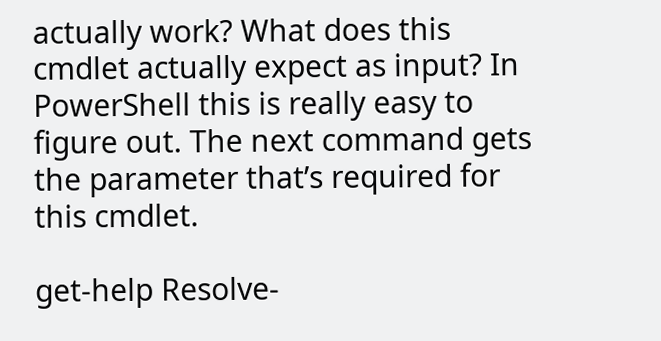actually work? What does this cmdlet actually expect as input? In PowerShell this is really easy to figure out. The next command gets the parameter that’s required for this cmdlet.

get-help Resolve-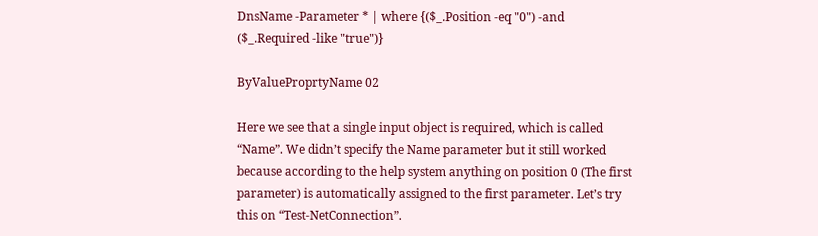DnsName -Parameter * | where {($_.Position -eq "0") -and ($_.Required -like "true")}

ByValueProprtyName 02

Here we see that a single input object is required, which is called “Name”. We didn’t specify the Name parameter but it still worked because according to the help system anything on position 0 (The first parameter) is automatically assigned to the first parameter. Let’s try this on “Test-NetConnection”.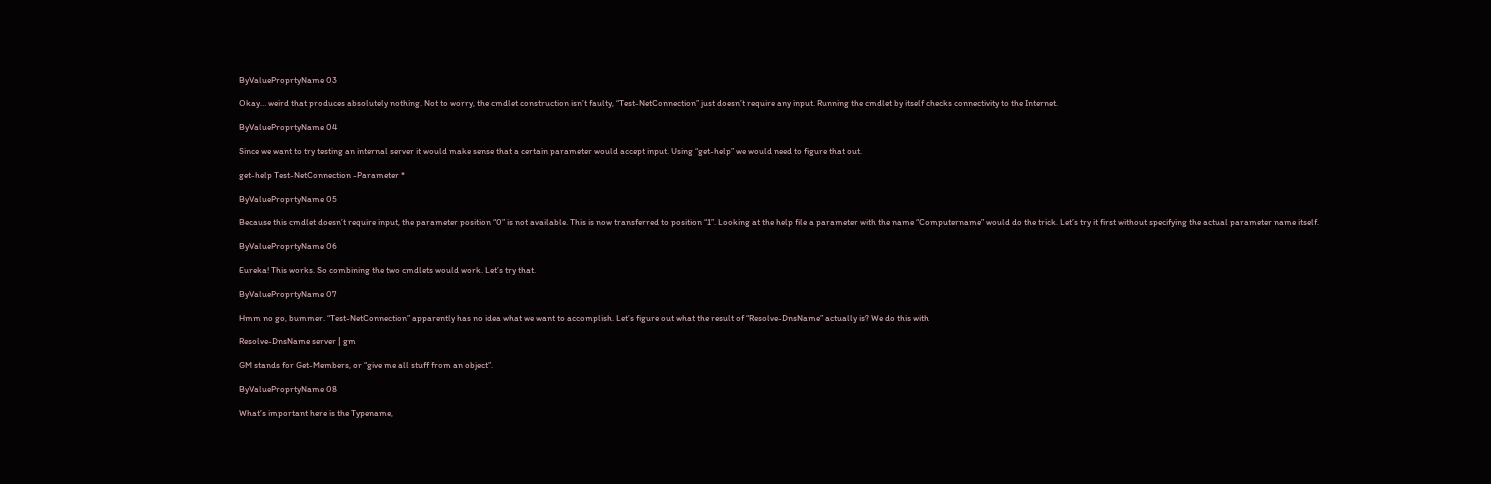ByValueProprtyName 03

Okay… weird that produces absolutely nothing. Not to worry, the cmdlet construction isn’t faulty, “Test-NetConnection” just doesn’t require any input. Running the cmdlet by itself checks connectivity to the Internet.

ByValueProprtyName 04

Since we want to try testing an internal server it would make sense that a certain parameter would accept input. Using “get-help” we would need to figure that out.

get-help Test-NetConnection -Parameter *

ByValueProprtyName 05

Because this cmdlet doesn’t require input, the parameter position “0” is not available. This is now transferred to position “1”. Looking at the help file a parameter with the name “Computername” would do the trick. Let’s try it first without specifying the actual parameter name itself.

ByValueProprtyName 06

Eureka! This works. So combining the two cmdlets would work. Let’s try that.

ByValueProprtyName 07

Hmm no go, bummer. “Test-NetConnection” apparently has no idea what we want to accomplish. Let’s figure out what the result of “Resolve-DnsName” actually is? We do this with

Resolve-DnsName server | gm

GM stands for Get-Members, or “give me all stuff from an object”.

ByValueProprtyName 08

What’s important here is the Typename,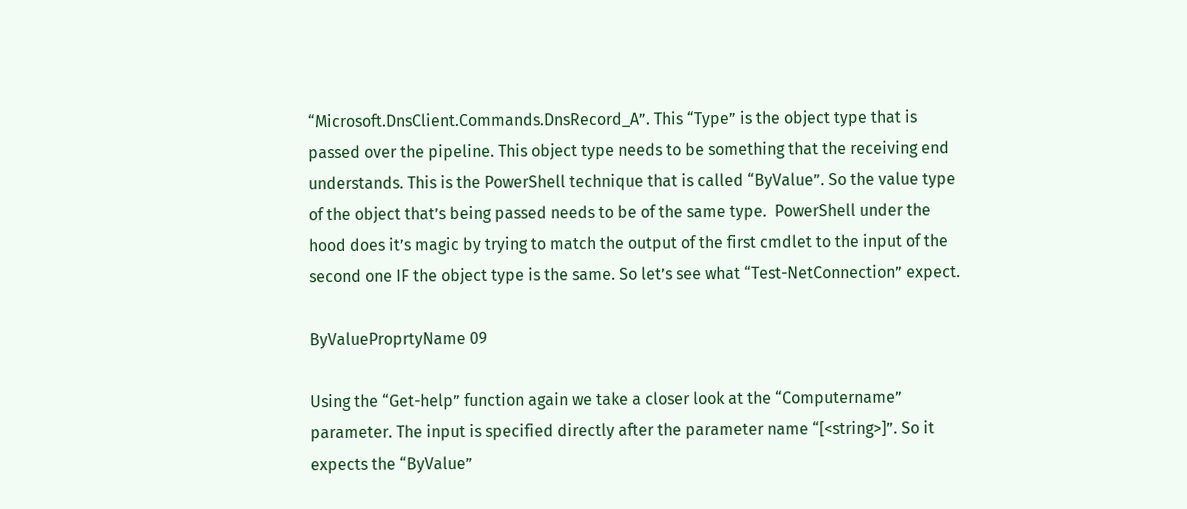“Microsoft.DnsClient.Commands.DnsRecord_A”. This “Type” is the object type that is passed over the pipeline. This object type needs to be something that the receiving end understands. This is the PowerShell technique that is called “ByValue”. So the value type of the object that’s being passed needs to be of the same type.  PowerShell under the hood does it’s magic by trying to match the output of the first cmdlet to the input of the second one IF the object type is the same. So let’s see what “Test-NetConnection” expect.

ByValueProprtyName 09

Using the “Get-help” function again we take a closer look at the “Computername” parameter. The input is specified directly after the parameter name “[<string>]”. So it expects the “ByValue”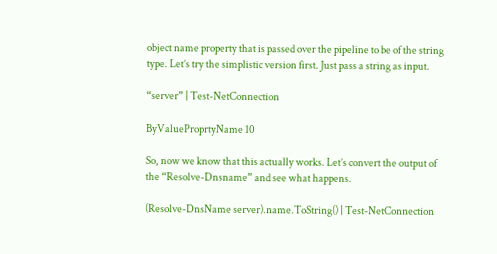object name property that is passed over the pipeline to be of the string type. Let’s try the simplistic version first. Just pass a string as input.

“server” | Test-NetConnection

ByValueProprtyName 10

So, now we know that this actually works. Let’s convert the output of the “Resolve-Dnsname” and see what happens.

(Resolve-DnsName server).name.ToString() | Test-NetConnection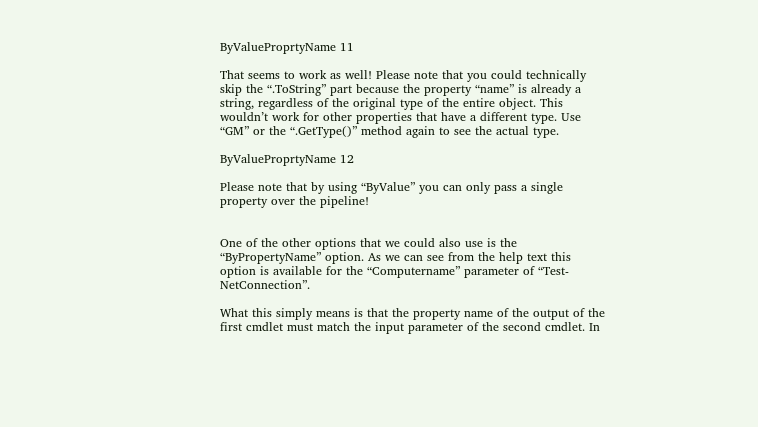ByValueProprtyName 11

That seems to work as well! Please note that you could technically skip the “.ToString” part because the property “name” is already a string, regardless of the original type of the entire object. This wouldn’t work for other properties that have a different type. Use “GM” or the “.GetType()” method again to see the actual type.

ByValueProprtyName 12

Please note that by using “ByValue” you can only pass a single property over the pipeline!


One of the other options that we could also use is the “ByPropertyName” option. As we can see from the help text this option is available for the “Computername” parameter of “Test-NetConnection”.

What this simply means is that the property name of the output of the first cmdlet must match the input parameter of the second cmdlet. In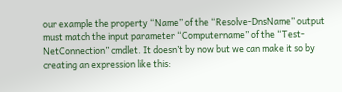our example the property “Name” of the “Resolve-DnsName” output must match the input parameter “Computername” of the “Test-NetConnection” cmdlet. It doesn’t by now but we can make it so by creating an expression like this: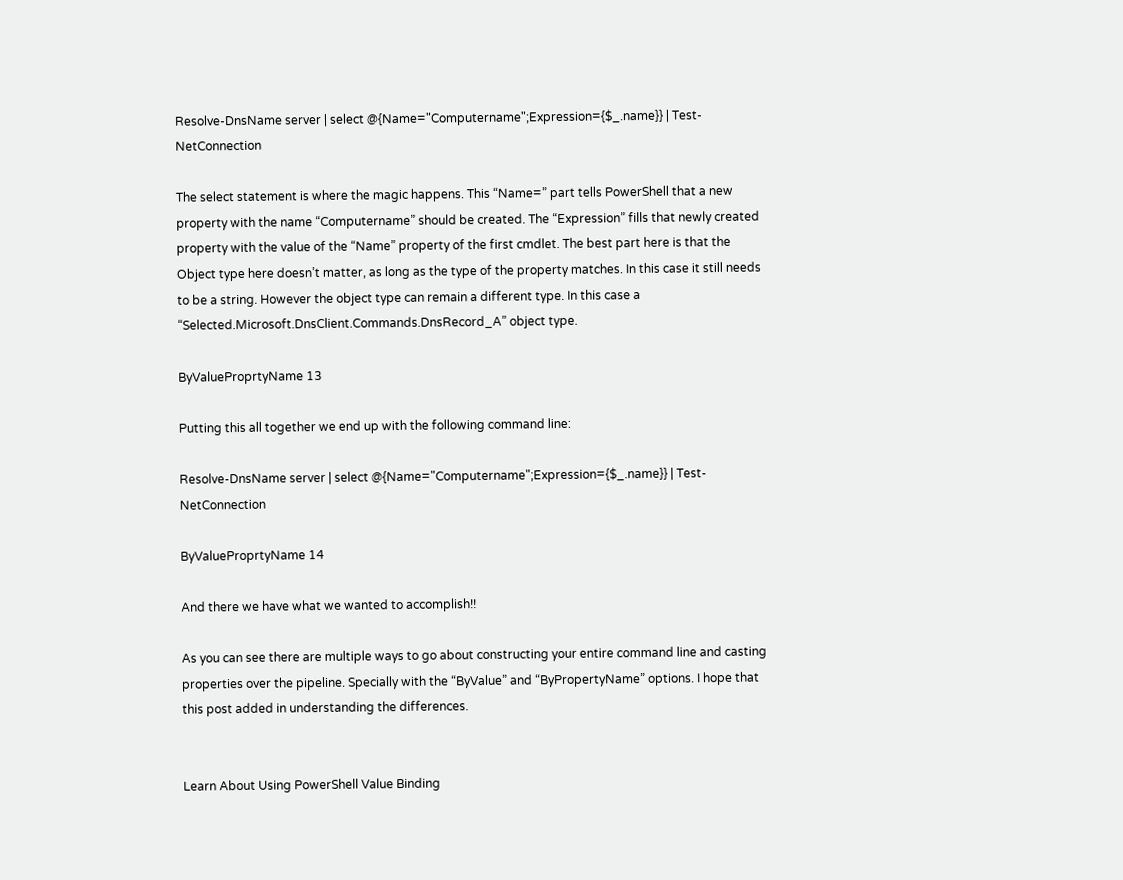Resolve-DnsName server | select @{Name="Computername";Expression={$_.name}} | Test-NetConnection

The select statement is where the magic happens. This “Name=” part tells PowerShell that a new property with the name “Computername” should be created. The “Expression” fills that newly created property with the value of the “Name” property of the first cmdlet. The best part here is that the Object type here doesn’t matter, as long as the type of the property matches. In this case it still needs to be a string. However the object type can remain a different type. In this case a “Selected.Microsoft.DnsClient.Commands.DnsRecord_A” object type.

ByValueProprtyName 13

Putting this all together we end up with the following command line:

Resolve-DnsName server | select @{Name="Computername";Expression={$_.name}} | Test-NetConnection

ByValueProprtyName 14

And there we have what we wanted to accomplish!!

As you can see there are multiple ways to go about constructing your entire command line and casting properties over the pipeline. Specially with the “ByValue” and “ByPropertyName” options. I hope that this post added in understanding the differences.


Learn About Using PowerShell Value Binding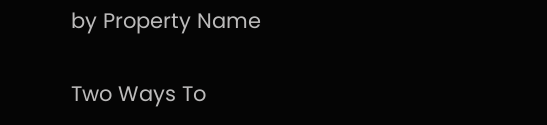by Property Name

Two Ways To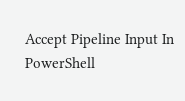Accept Pipeline Input In PowerShell